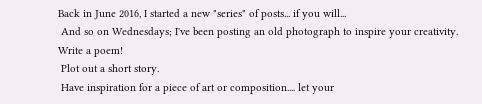Back in June 2016, I started a new "series" of posts... if you will...
 And so on Wednesdays; I've been posting an old photograph to inspire your creativity.
Write a poem!
 Plot out a short story.
 Have inspiration for a piece of art or composition.... let your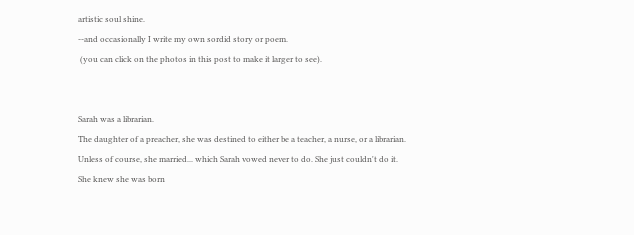artistic soul shine.
--and occasionally I write my own sordid story or poem.
 (you can click on the photos in this post to make it larger to see).


Sarah was a librarian.
The daughter of a preacher, she was destined to either be a teacher, a nurse, or a librarian.
Unless of course, she married... which Sarah vowed never to do. She just couldn't do it.
She knew she was born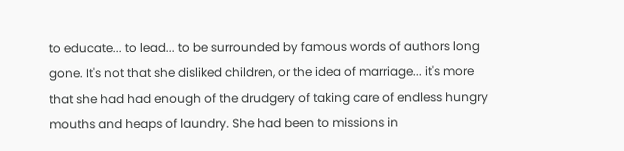to educate... to lead... to be surrounded by famous words of authors long gone. It's not that she disliked children, or the idea of marriage... it's more that she had had enough of the drudgery of taking care of endless hungry mouths and heaps of laundry. She had been to missions in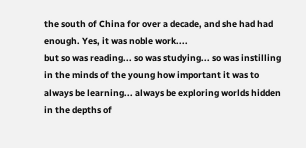the south of China for over a decade, and she had had enough. Yes, it was noble work....
but so was reading... so was studying... so was instilling in the minds of the young how important it was to always be learning... always be exploring worlds hidden in the depths of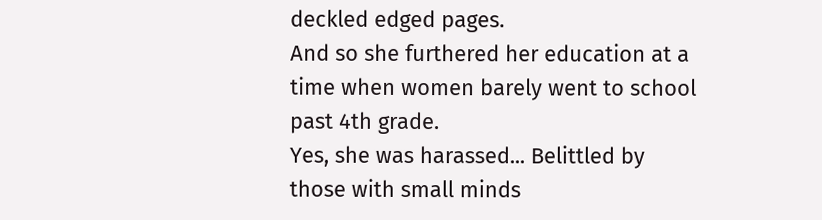deckled edged pages.
And so she furthered her education at a time when women barely went to school past 4th grade.
Yes, she was harassed... Belittled by those with small minds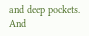and deep pockets.
And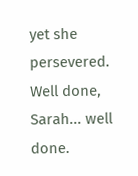yet she persevered.
Well done, Sarah... well done.